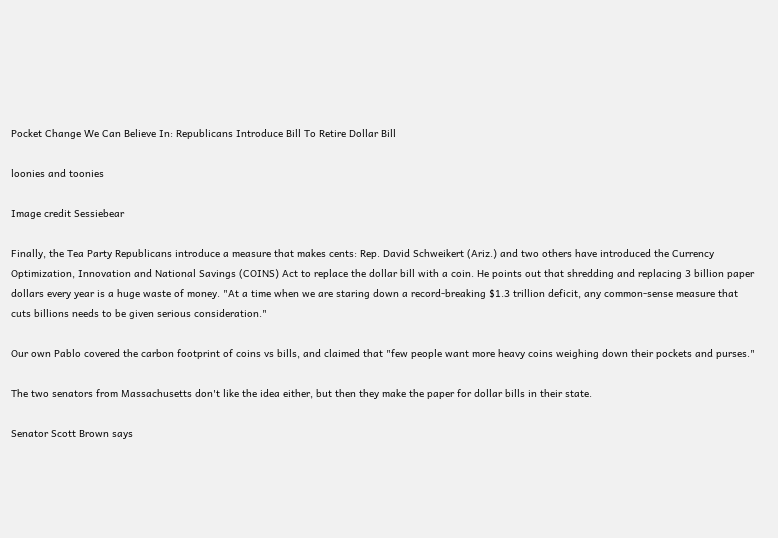Pocket Change We Can Believe In: Republicans Introduce Bill To Retire Dollar Bill

loonies and toonies

Image credit Sessiebear

Finally, the Tea Party Republicans introduce a measure that makes cents: Rep. David Schweikert (Ariz.) and two others have introduced the Currency Optimization, Innovation and National Savings (COINS) Act to replace the dollar bill with a coin. He points out that shredding and replacing 3 billion paper dollars every year is a huge waste of money. "At a time when we are staring down a record-breaking $1.3 trillion deficit, any common-sense measure that cuts billions needs to be given serious consideration."

Our own Pablo covered the carbon footprint of coins vs bills, and claimed that "few people want more heavy coins weighing down their pockets and purses."

The two senators from Massachusetts don't like the idea either, but then they make the paper for dollar bills in their state.

Senator Scott Brown says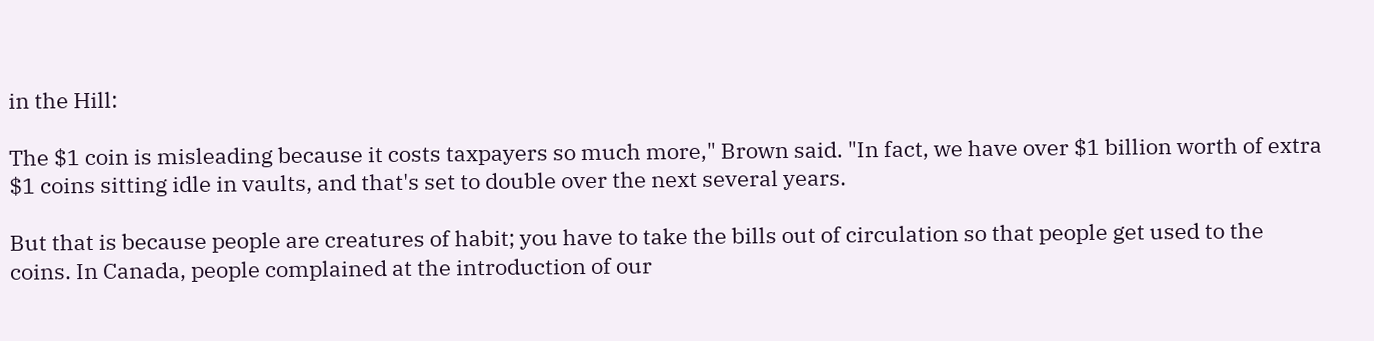in the Hill:

The $1 coin is misleading because it costs taxpayers so much more," Brown said. "In fact, we have over $1 billion worth of extra $1 coins sitting idle in vaults, and that's set to double over the next several years.

But that is because people are creatures of habit; you have to take the bills out of circulation so that people get used to the coins. In Canada, people complained at the introduction of our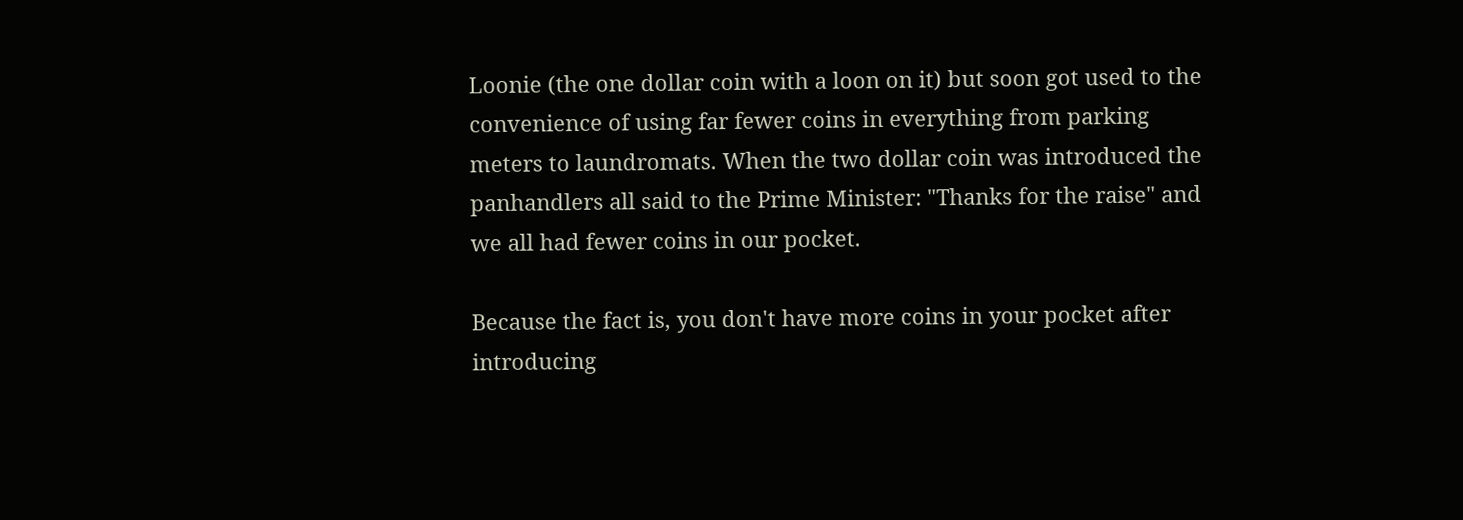Loonie (the one dollar coin with a loon on it) but soon got used to the convenience of using far fewer coins in everything from parking meters to laundromats. When the two dollar coin was introduced the panhandlers all said to the Prime Minister: "Thanks for the raise" and we all had fewer coins in our pocket.

Because the fact is, you don't have more coins in your pocket after introducing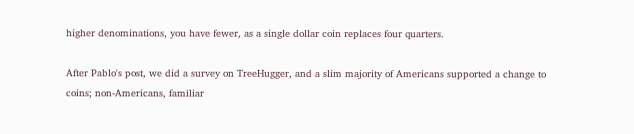higher denominations, you have fewer, as a single dollar coin replaces four quarters.

After Pablo's post, we did a survey on TreeHugger, and a slim majority of Americans supported a change to coins; non-Americans, familiar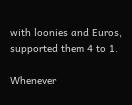with loonies and Euros, supported them 4 to 1.

Whenever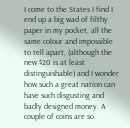I come to the States I find I end up a big wad of filthy paper in my pocket, all the same colour and impossible to tell apart, (although the new $20 is at least distinguishable) and I wonder how such a great nation can have such disgusting and badly designed money. A couple of coins are so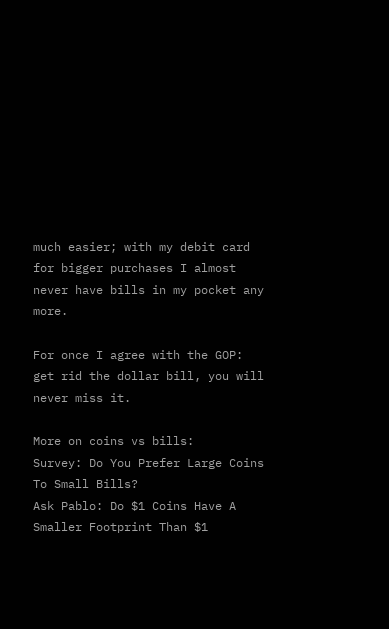much easier; with my debit card for bigger purchases I almost never have bills in my pocket any more.

For once I agree with the GOP: get rid the dollar bill, you will never miss it.

More on coins vs bills:
Survey: Do You Prefer Large Coins To Small Bills?
Ask Pablo: Do $1 Coins Have A Smaller Footprint Than $1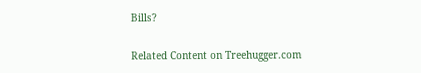Bills?

Related Content on Treehugger.com